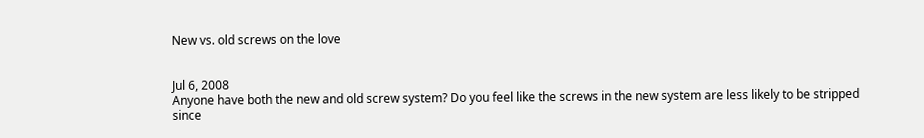New vs. old screws on the love


Jul 6, 2008
Anyone have both the new and old screw system? Do you feel like the screws in the new system are less likely to be stripped since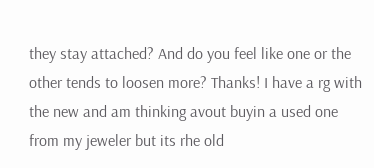they stay attached? And do you feel like one or the other tends to loosen more? Thanks! I have a rg with the new and am thinking avout buyin a used one from my jeweler but its rhe old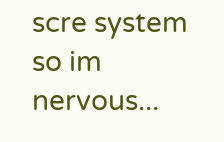scre system so im nervous...